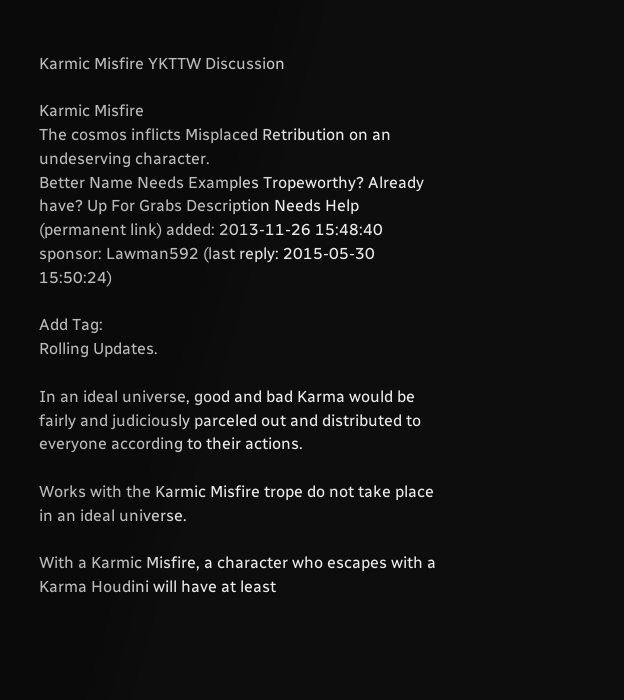Karmic Misfire YKTTW Discussion

Karmic Misfire
The cosmos inflicts Misplaced Retribution on an undeserving character.
Better Name Needs Examples Tropeworthy? Already have? Up For Grabs Description Needs Help
(permanent link) added: 2013-11-26 15:48:40 sponsor: Lawman592 (last reply: 2015-05-30 15:50:24)

Add Tag:
Rolling Updates.

In an ideal universe, good and bad Karma would be fairly and judiciously parceled out and distributed to everyone according to their actions.

Works with the Karmic Misfire trope do not take place in an ideal universe.

With a Karmic Misfire, a character who escapes with a Karma Houdini will have at least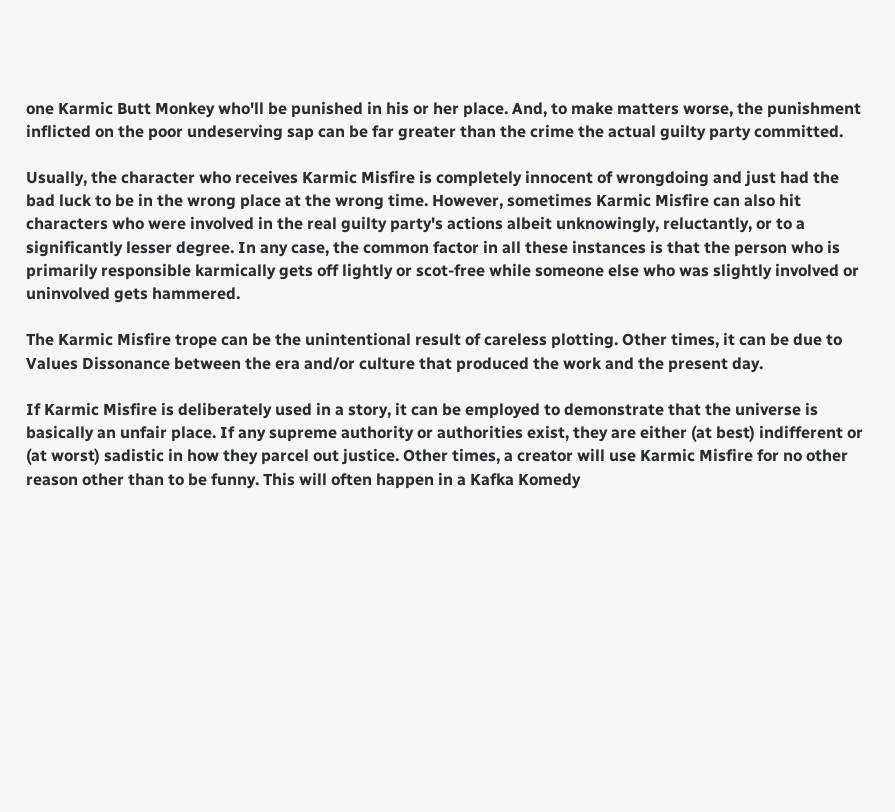one Karmic Butt Monkey who'll be punished in his or her place. And, to make matters worse, the punishment inflicted on the poor undeserving sap can be far greater than the crime the actual guilty party committed.

Usually, the character who receives Karmic Misfire is completely innocent of wrongdoing and just had the bad luck to be in the wrong place at the wrong time. However, sometimes Karmic Misfire can also hit characters who were involved in the real guilty party's actions albeit unknowingly, reluctantly, or to a significantly lesser degree. In any case, the common factor in all these instances is that the person who is primarily responsible karmically gets off lightly or scot-free while someone else who was slightly involved or uninvolved gets hammered.

The Karmic Misfire trope can be the unintentional result of careless plotting. Other times, it can be due to Values Dissonance between the era and/or culture that produced the work and the present day.

If Karmic Misfire is deliberately used in a story, it can be employed to demonstrate that the universe is basically an unfair place. If any supreme authority or authorities exist, they are either (at best) indifferent or (at worst) sadistic in how they parcel out justice. Other times, a creator will use Karmic Misfire for no other reason other than to be funny. This will often happen in a Kafka Komedy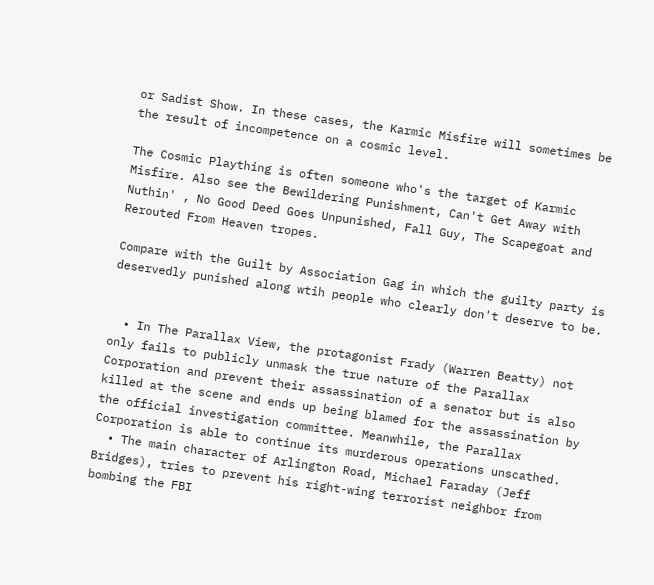or Sadist Show. In these cases, the Karmic Misfire will sometimes be the result of incompetence on a cosmic level.

The Cosmic Plaything is often someone who's the target of Karmic Misfire. Also see the Bewildering Punishment, Can't Get Away with Nuthin' , No Good Deed Goes Unpunished, Fall Guy, The Scapegoat and Rerouted From Heaven tropes.

Compare with the Guilt by Association Gag in which the guilty party is deservedly punished along wtih people who clearly don't deserve to be.


  • In The Parallax View, the protagonist Frady (Warren Beatty) not only fails to publicly unmask the true nature of the Parallax Corporation and prevent their assassination of a senator but is also killed at the scene and ends up being blamed for the assassination by the official investigation committee. Meanwhile, the Parallax Corporation is able to continue its murderous operations unscathed.
  • The main character of Arlington Road, Michael Faraday (Jeff Bridges), tries to prevent his right-wing terrorist neighbor from bombing the FBI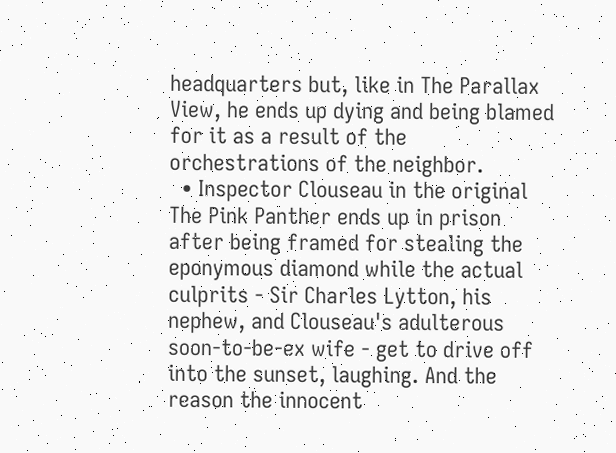headquarters but, like in The Parallax View, he ends up dying and being blamed for it as a result of the orchestrations of the neighbor.
  • Inspector Clouseau in the original The Pink Panther ends up in prison after being framed for stealing the eponymous diamond while the actual culprits - Sir Charles Lytton, his nephew, and Clouseau's adulterous soon-to-be-ex wife - get to drive off into the sunset, laughing. And the reason the innocent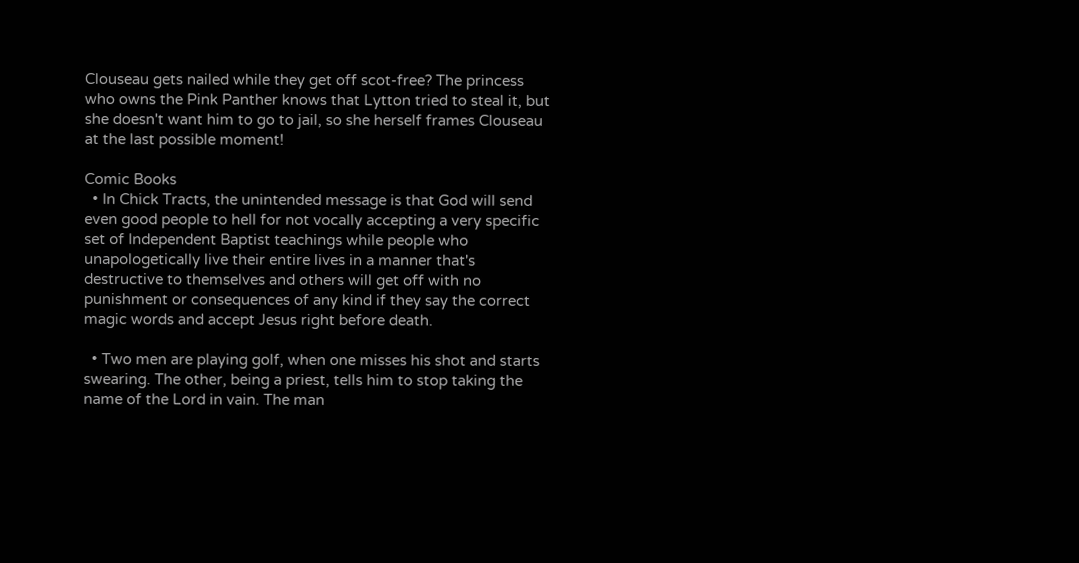Clouseau gets nailed while they get off scot-free? The princess who owns the Pink Panther knows that Lytton tried to steal it, but she doesn't want him to go to jail, so she herself frames Clouseau at the last possible moment!

Comic Books
  • In Chick Tracts, the unintended message is that God will send even good people to hell for not vocally accepting a very specific set of Independent Baptist teachings while people who unapologetically live their entire lives in a manner that's destructive to themselves and others will get off with no punishment or consequences of any kind if they say the correct magic words and accept Jesus right before death.

  • Two men are playing golf, when one misses his shot and starts swearing. The other, being a priest, tells him to stop taking the name of the Lord in vain. The man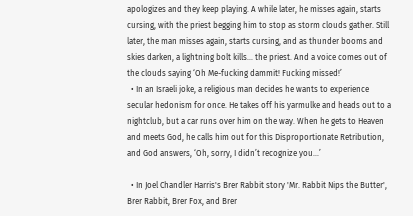apologizes and they keep playing. A while later, he misses again, starts cursing, with the priest begging him to stop as storm clouds gather. Still later, the man misses again, starts cursing, and as thunder booms and skies darken, a lightning bolt kills... the priest. And a voice comes out of the clouds saying ‘Oh Me-fucking dammit! Fucking missed!’
  • In an Israeli joke, a religious man decides he wants to experience secular hedonism for once. He takes off his yarmulke and heads out to a nightclub, but a car runs over him on the way. When he gets to Heaven and meets God, he calls him out for this Disproportionate Retribution, and God answers, ‘Oh, sorry, I didn’t recognize you...’

  • In Joel Chandler Harris's Brer Rabbit story 'Mr. Rabbit Nips the Butter', Brer Rabbit, Brer Fox, and Brer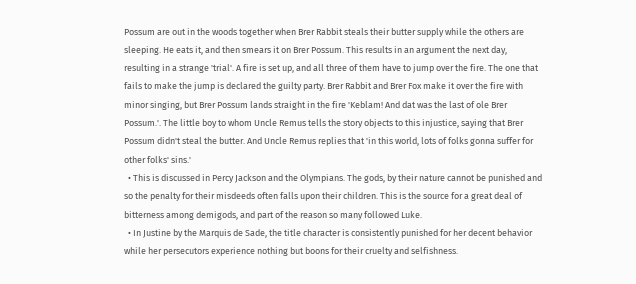Possum are out in the woods together when Brer Rabbit steals their butter supply while the others are sleeping. He eats it, and then smears it on Brer Possum. This results in an argument the next day, resulting in a strange 'trial'. A fire is set up, and all three of them have to jump over the fire. The one that fails to make the jump is declared the guilty party. Brer Rabbit and Brer Fox make it over the fire with minor singing, but Brer Possum lands straight in the fire 'Keblam! And dat was the last of ole Brer Possum.'. The little boy to whom Uncle Remus tells the story objects to this injustice, saying that Brer Possum didn't steal the butter. And Uncle Remus replies that 'in this world, lots of folks gonna suffer for other folks' sins.'
  • This is discussed in Percy Jackson and the Olympians. The gods, by their nature cannot be punished and so the penalty for their misdeeds often falls upon their children. This is the source for a great deal of bitterness among demigods, and part of the reason so many followed Luke.
  • In Justine by the Marquis de Sade, the title character is consistently punished for her decent behavior while her persecutors experience nothing but boons for their cruelty and selfishness.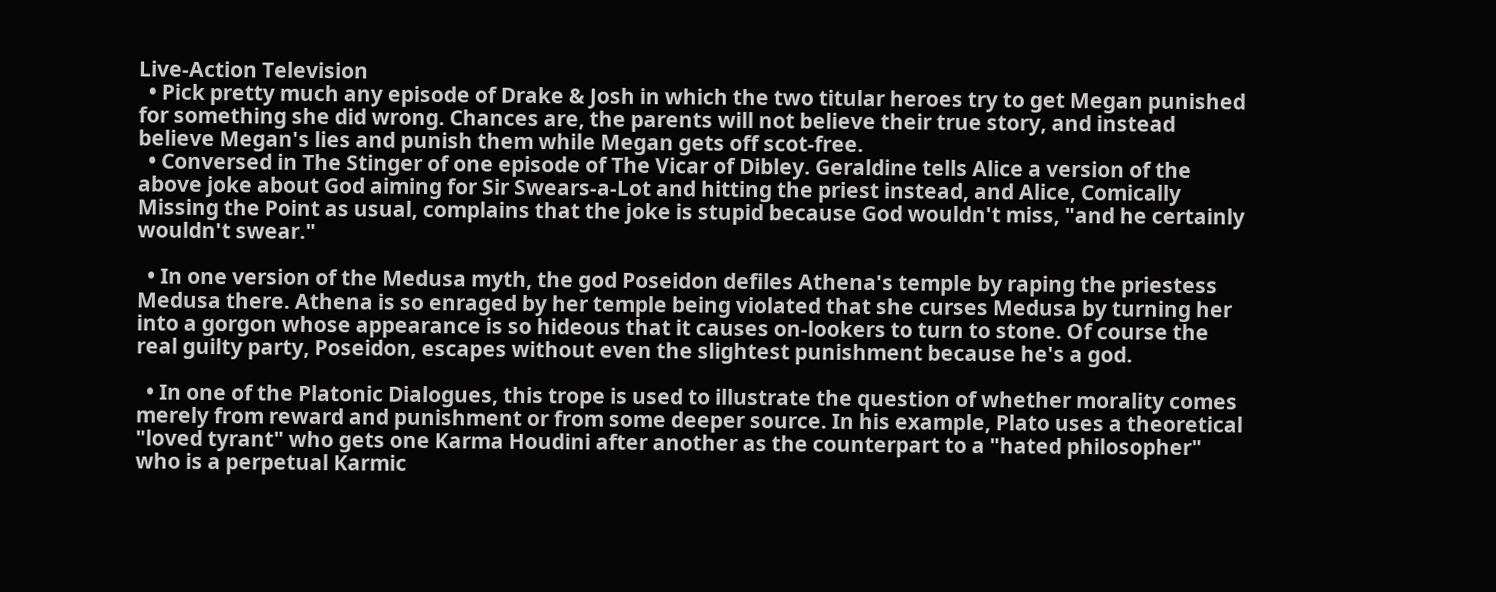Live-Action Television
  • Pick pretty much any episode of Drake & Josh in which the two titular heroes try to get Megan punished for something she did wrong. Chances are, the parents will not believe their true story, and instead believe Megan's lies and punish them while Megan gets off scot-free.
  • Conversed in The Stinger of one episode of The Vicar of Dibley. Geraldine tells Alice a version of the above joke about God aiming for Sir Swears-a-Lot and hitting the priest instead, and Alice, Comically Missing the Point as usual, complains that the joke is stupid because God wouldn't miss, "and he certainly wouldn't swear."

  • In one version of the Medusa myth, the god Poseidon defiles Athena's temple by raping the priestess Medusa there. Athena is so enraged by her temple being violated that she curses Medusa by turning her into a gorgon whose appearance is so hideous that it causes on-lookers to turn to stone. Of course the real guilty party, Poseidon, escapes without even the slightest punishment because he's a god.

  • In one of the Platonic Dialogues, this trope is used to illustrate the question of whether morality comes merely from reward and punishment or from some deeper source. In his example, Plato uses a theoretical "loved tyrant" who gets one Karma Houdini after another as the counterpart to a "hated philosopher" who is a perpetual Karmic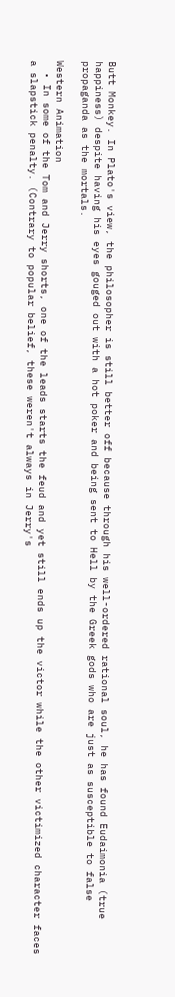Butt Monkey. In Plato's view, the philosopher is still better off because through his well-ordered rational soul, he has found Eudaimonia (true happiness) despite having his eyes gouged out with a hot poker and being sent to Hell by the Greek gods who are just as susceptible to false propaganda as the mortals.

Western Animation
  • In some of the Tom and Jerry shorts, one of the leads starts the feud and yet still ends up the victor while the other victimized character faces a slapstick penalty. (Contrary to popular belief, these weren't always in Jerry's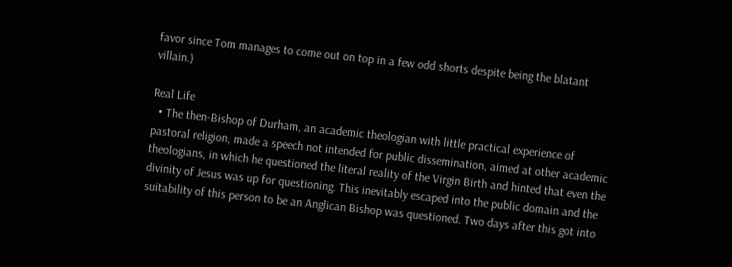favor since Tom manages to come out on top in a few odd shorts despite being the blatant villain.)

Real Life
  • The then-Bishop of Durham, an academic theologian with little practical experience of pastoral religion, made a speech not intended for public dissemination, aimed at other academic theologians, in which he questioned the literal reality of the Virgin Birth and hinted that even the divinity of Jesus was up for questioning. This inevitably escaped into the public domain and the suitability of this person to be an Anglican Bishop was questioned. Two days after this got into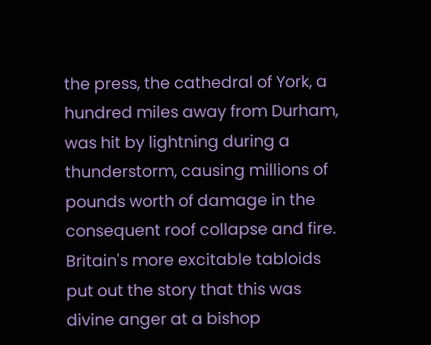the press, the cathedral of York, a hundred miles away from Durham, was hit by lightning during a thunderstorm, causing millions of pounds worth of damage in the consequent roof collapse and fire. Britain's more excitable tabloids put out the story that this was divine anger at a bishop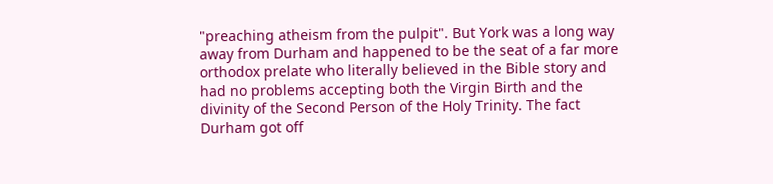"preaching atheism from the pulpit". But York was a long way away from Durham and happened to be the seat of a far more orthodox prelate who literally believed in the Bible story and had no problems accepting both the Virgin Birth and the divinity of the Second Person of the Holy Trinity. The fact Durham got off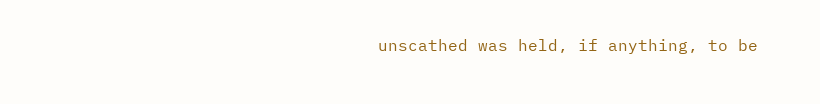unscathed was held, if anything, to be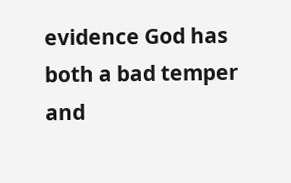evidence God has both a bad temper and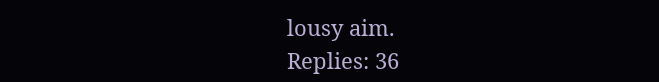lousy aim.
Replies: 36